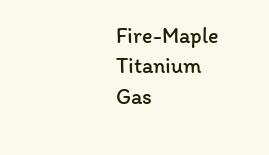Fire-Maple Titanium Gas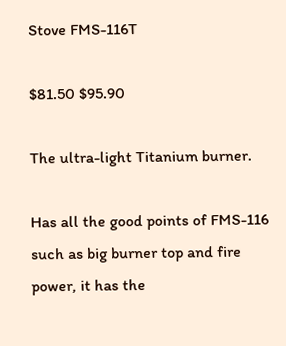Stove FMS-116T

$81.50 $95.90

The ultra-light Titanium burner.

Has all the good points of FMS-116 such as big burner top and fire power, it has the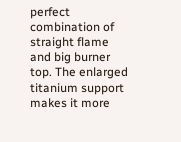perfect combination of straight flame and big burner top. The enlarged titanium support makes it more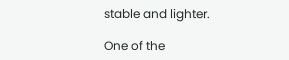stable and lighter.

One of the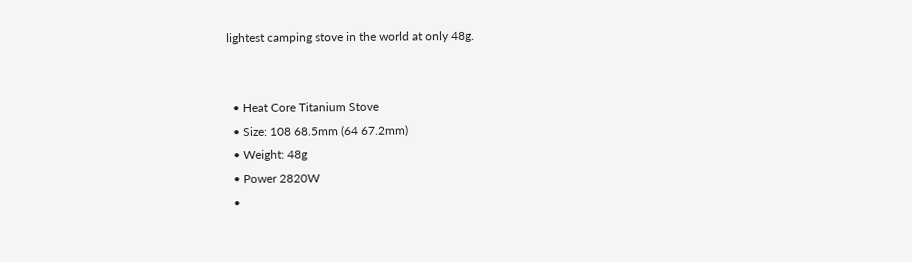lightest camping stove in the world at only 48g.


  • Heat Core Titanium Stove
  • Size: 108 68.5mm (64 67.2mm)
  • Weight: 48g
  • Power 2820W
  •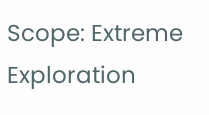Scope: Extreme Exploration